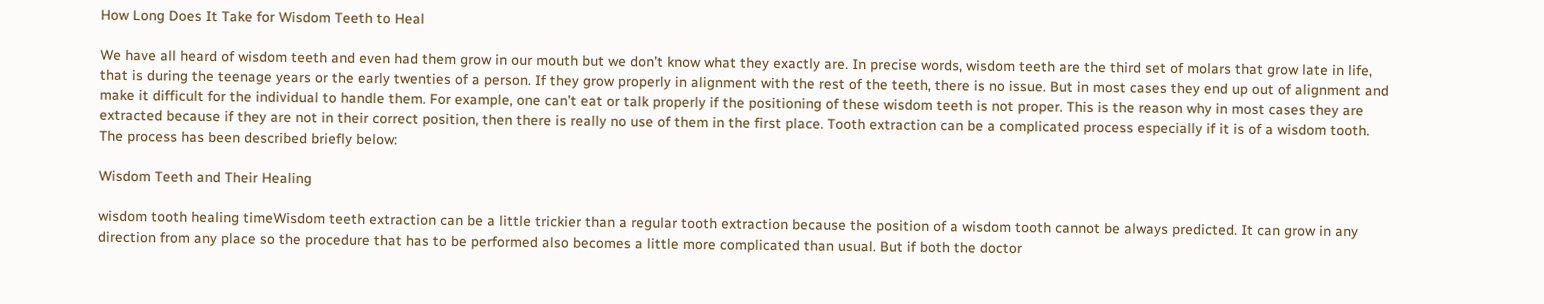How Long Does It Take for Wisdom Teeth to Heal

We have all heard of wisdom teeth and even had them grow in our mouth but we don’t know what they exactly are. In precise words, wisdom teeth are the third set of molars that grow late in life, that is during the teenage years or the early twenties of a person. If they grow properly in alignment with the rest of the teeth, there is no issue. But in most cases they end up out of alignment and make it difficult for the individual to handle them. For example, one can’t eat or talk properly if the positioning of these wisdom teeth is not proper. This is the reason why in most cases they are extracted because if they are not in their correct position, then there is really no use of them in the first place. Tooth extraction can be a complicated process especially if it is of a wisdom tooth. The process has been described briefly below:

Wisdom Teeth and Their Healing

wisdom tooth healing timeWisdom teeth extraction can be a little trickier than a regular tooth extraction because the position of a wisdom tooth cannot be always predicted. It can grow in any direction from any place so the procedure that has to be performed also becomes a little more complicated than usual. But if both the doctor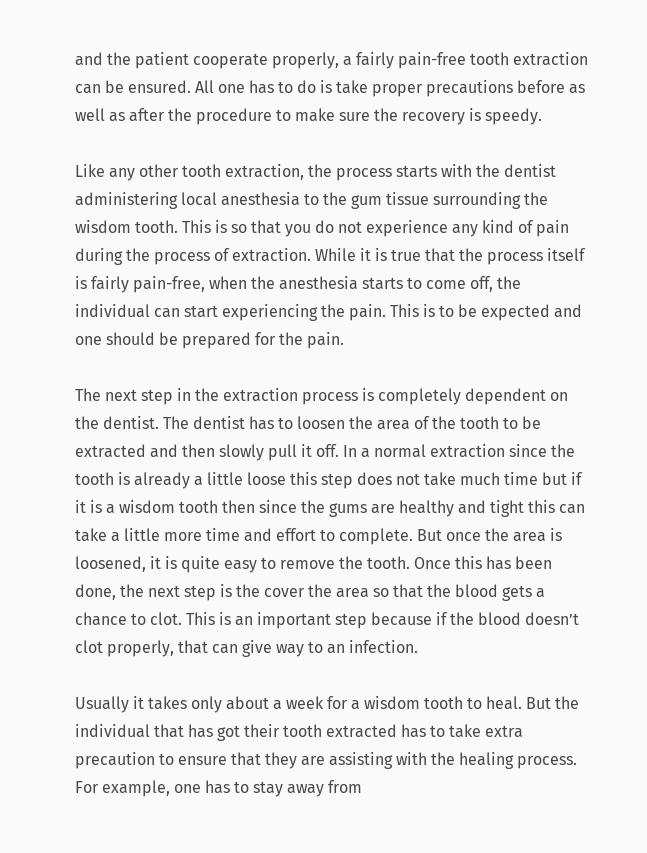and the patient cooperate properly, a fairly pain-free tooth extraction can be ensured. All one has to do is take proper precautions before as well as after the procedure to make sure the recovery is speedy.

Like any other tooth extraction, the process starts with the dentist administering local anesthesia to the gum tissue surrounding the wisdom tooth. This is so that you do not experience any kind of pain during the process of extraction. While it is true that the process itself is fairly pain-free, when the anesthesia starts to come off, the individual can start experiencing the pain. This is to be expected and one should be prepared for the pain.

The next step in the extraction process is completely dependent on the dentist. The dentist has to loosen the area of the tooth to be extracted and then slowly pull it off. In a normal extraction since the tooth is already a little loose this step does not take much time but if it is a wisdom tooth then since the gums are healthy and tight this can take a little more time and effort to complete. But once the area is loosened, it is quite easy to remove the tooth. Once this has been done, the next step is the cover the area so that the blood gets a chance to clot. This is an important step because if the blood doesn’t clot properly, that can give way to an infection.

Usually it takes only about a week for a wisdom tooth to heal. But the individual that has got their tooth extracted has to take extra precaution to ensure that they are assisting with the healing process. For example, one has to stay away from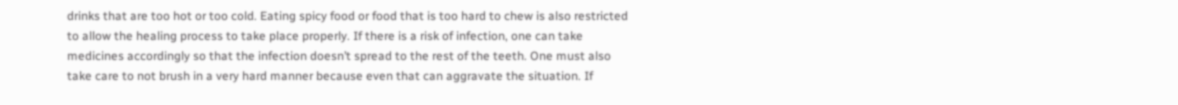drinks that are too hot or too cold. Eating spicy food or food that is too hard to chew is also restricted to allow the healing process to take place properly. If there is a risk of infection, one can take medicines accordingly so that the infection doesn’t spread to the rest of the teeth. One must also take care to not brush in a very hard manner because even that can aggravate the situation. If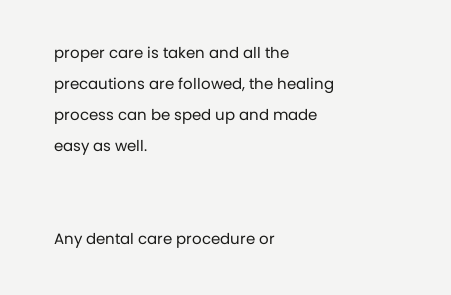proper care is taken and all the precautions are followed, the healing process can be sped up and made easy as well.


Any dental care procedure or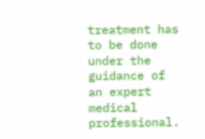treatment has to be done under the guidance of an expert medical professional.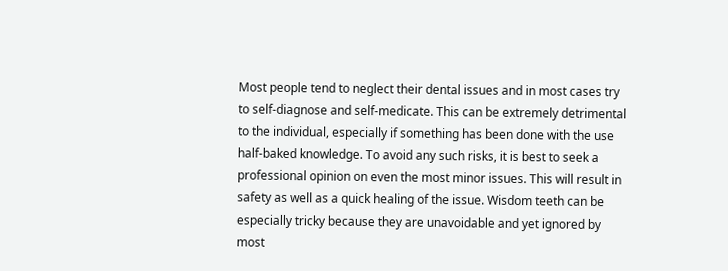Most people tend to neglect their dental issues and in most cases try to self-diagnose and self-medicate. This can be extremely detrimental to the individual, especially if something has been done with the use half-baked knowledge. To avoid any such risks, it is best to seek a professional opinion on even the most minor issues. This will result in safety as well as a quick healing of the issue. Wisdom teeth can be especially tricky because they are unavoidable and yet ignored by most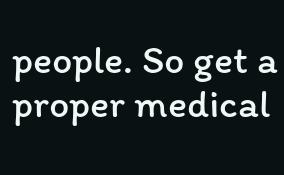people. So get a proper medical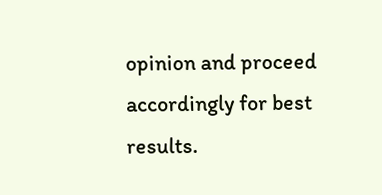opinion and proceed accordingly for best results.